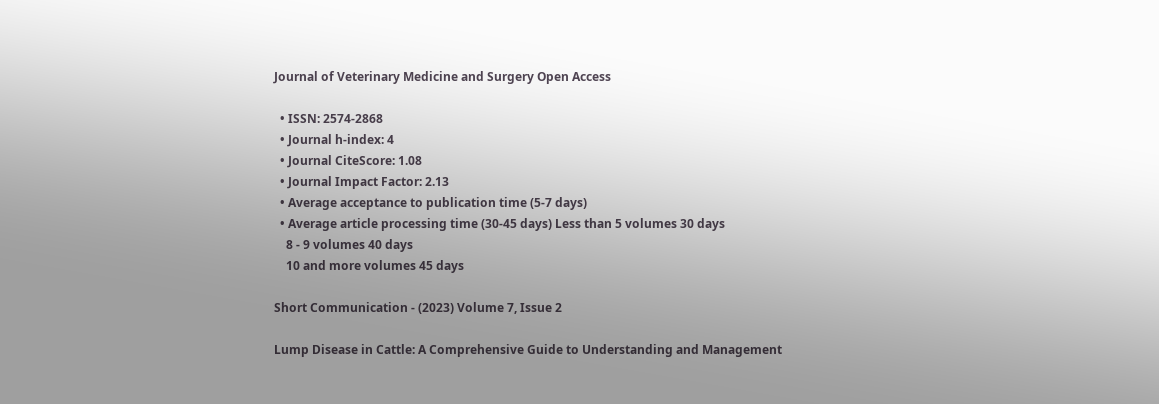Journal of Veterinary Medicine and Surgery Open Access

  • ISSN: 2574-2868
  • Journal h-index: 4
  • Journal CiteScore: 1.08
  • Journal Impact Factor: 2.13
  • Average acceptance to publication time (5-7 days)
  • Average article processing time (30-45 days) Less than 5 volumes 30 days
    8 - 9 volumes 40 days
    10 and more volumes 45 days

Short Communication - (2023) Volume 7, Issue 2

Lump Disease in Cattle: A Comprehensive Guide to Understanding and Management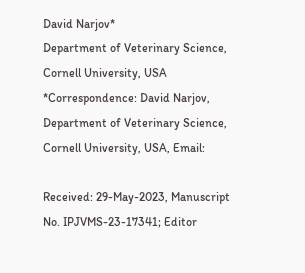David Narjov*
Department of Veterinary Science, Cornell University, USA
*Correspondence: David Narjov, Department of Veterinary Science, Cornell University, USA, Email:

Received: 29-May-2023, Manuscript No. IPJVMS-23-17341; Editor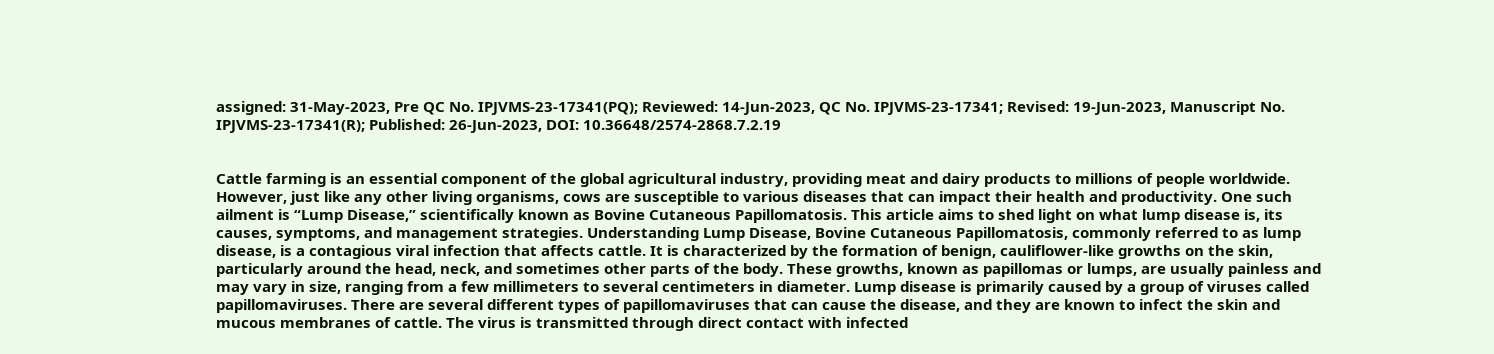assigned: 31-May-2023, Pre QC No. IPJVMS-23-17341(PQ); Reviewed: 14-Jun-2023, QC No. IPJVMS-23-17341; Revised: 19-Jun-2023, Manuscript No. IPJVMS-23-17341(R); Published: 26-Jun-2023, DOI: 10.36648/2574-2868.7.2.19


Cattle farming is an essential component of the global agricultural industry, providing meat and dairy products to millions of people worldwide. However, just like any other living organisms, cows are susceptible to various diseases that can impact their health and productivity. One such ailment is “Lump Disease,” scientifically known as Bovine Cutaneous Papillomatosis. This article aims to shed light on what lump disease is, its causes, symptoms, and management strategies. Understanding Lump Disease, Bovine Cutaneous Papillomatosis, commonly referred to as lump disease, is a contagious viral infection that affects cattle. It is characterized by the formation of benign, cauliflower-like growths on the skin, particularly around the head, neck, and sometimes other parts of the body. These growths, known as papillomas or lumps, are usually painless and may vary in size, ranging from a few millimeters to several centimeters in diameter. Lump disease is primarily caused by a group of viruses called papillomaviruses. There are several different types of papillomaviruses that can cause the disease, and they are known to infect the skin and mucous membranes of cattle. The virus is transmitted through direct contact with infected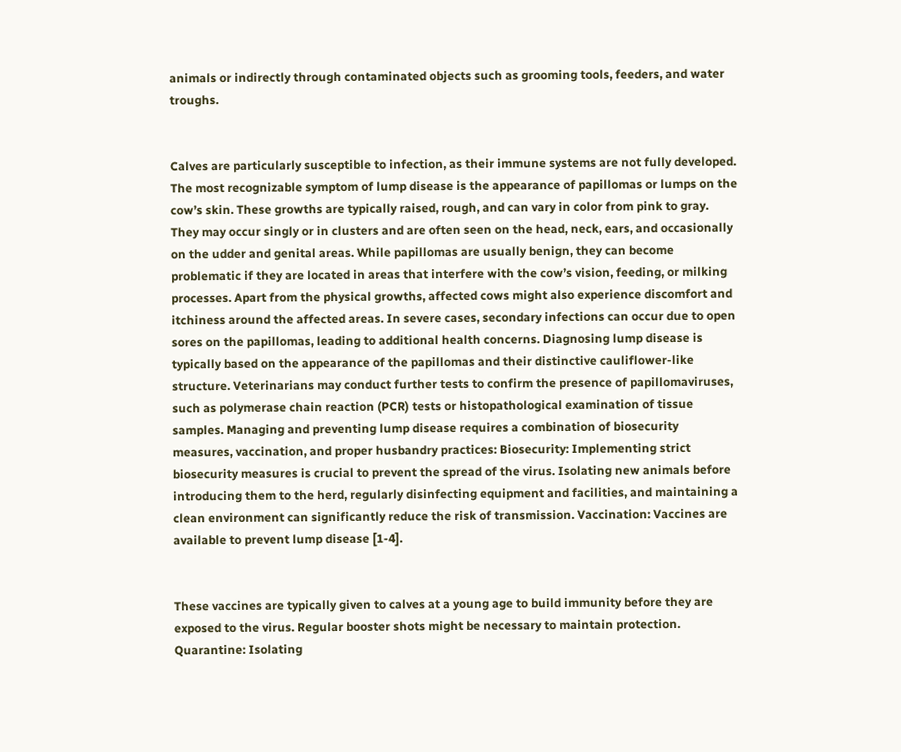animals or indirectly through contaminated objects such as grooming tools, feeders, and water troughs.


Calves are particularly susceptible to infection, as their immune systems are not fully developed. The most recognizable symptom of lump disease is the appearance of papillomas or lumps on the cow’s skin. These growths are typically raised, rough, and can vary in color from pink to gray. They may occur singly or in clusters and are often seen on the head, neck, ears, and occasionally on the udder and genital areas. While papillomas are usually benign, they can become problematic if they are located in areas that interfere with the cow’s vision, feeding, or milking processes. Apart from the physical growths, affected cows might also experience discomfort and itchiness around the affected areas. In severe cases, secondary infections can occur due to open sores on the papillomas, leading to additional health concerns. Diagnosing lump disease is typically based on the appearance of the papillomas and their distinctive cauliflower-like structure. Veterinarians may conduct further tests to confirm the presence of papillomaviruses, such as polymerase chain reaction (PCR) tests or histopathological examination of tissue samples. Managing and preventing lump disease requires a combination of biosecurity measures, vaccination, and proper husbandry practices: Biosecurity: Implementing strict biosecurity measures is crucial to prevent the spread of the virus. Isolating new animals before introducing them to the herd, regularly disinfecting equipment and facilities, and maintaining a clean environment can significantly reduce the risk of transmission. Vaccination: Vaccines are available to prevent lump disease [1-4].


These vaccines are typically given to calves at a young age to build immunity before they are exposed to the virus. Regular booster shots might be necessary to maintain protection. Quarantine: Isolating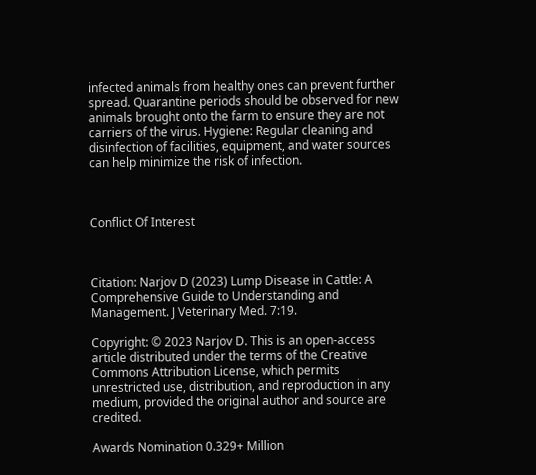infected animals from healthy ones can prevent further spread. Quarantine periods should be observed for new animals brought onto the farm to ensure they are not carriers of the virus. Hygiene: Regular cleaning and disinfection of facilities, equipment, and water sources can help minimize the risk of infection.



Conflict Of Interest



Citation: Narjov D (2023) Lump Disease in Cattle: A Comprehensive Guide to Understanding and Management. J Veterinary Med. 7:19.

Copyright: © 2023 Narjov D. This is an open-access article distributed under the terms of the Creative Commons Attribution License, which permits unrestricted use, distribution, and reproduction in any medium, provided the original author and source are credited.

Awards Nomination 0.329+ Million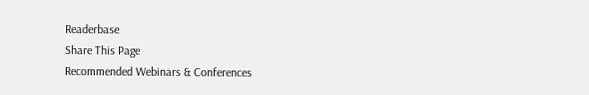Readerbase
Share This Page
Recommended Webinars & Conferences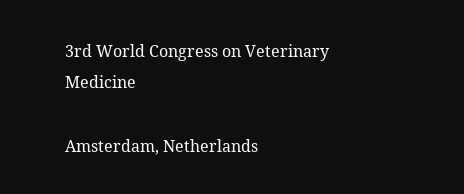3rd World Congress on Veterinary Medicine

Amsterdam, Netherlands